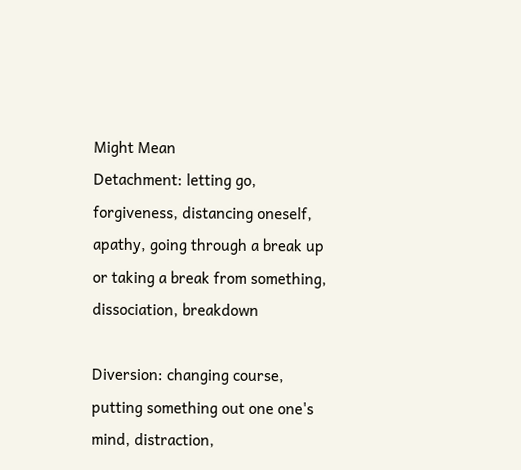Might Mean
Detachment: letting go, forgiveness, distancing oneself, apathy, going through a break up or taking a break from something, dissociation, breakdown

Diversion: changing course, putting something out one one's mind, distraction,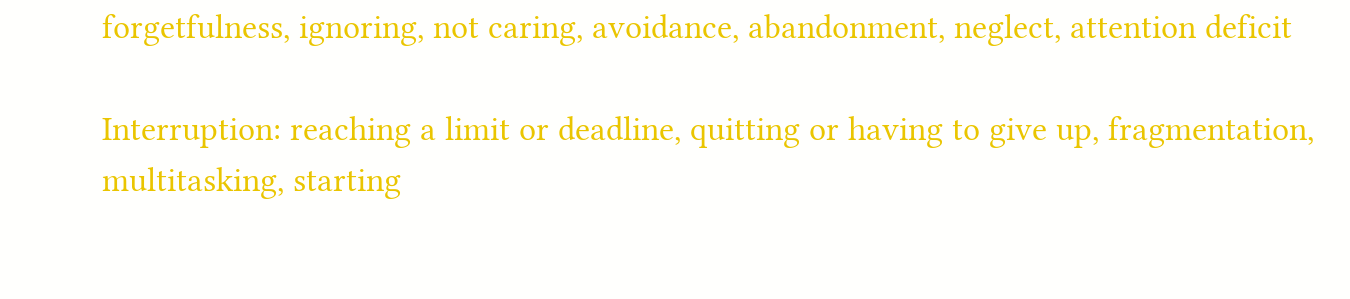forgetfulness, ignoring, not caring, avoidance, abandonment, neglect, attention deficit

Interruption: reaching a limit or deadline, quitting or having to give up, fragmentation, multitasking, starting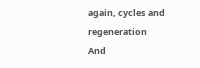again, cycles and regeneration
And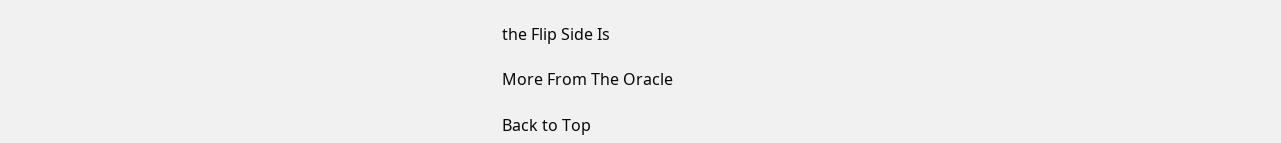the Flip Side Is

More From The Oracle

Back to Top